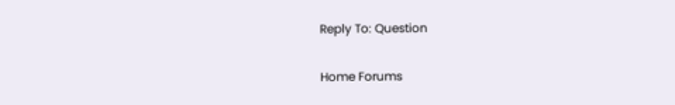Reply To: Question

Home Forums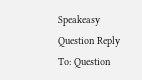Speakeasy Question Reply To: Question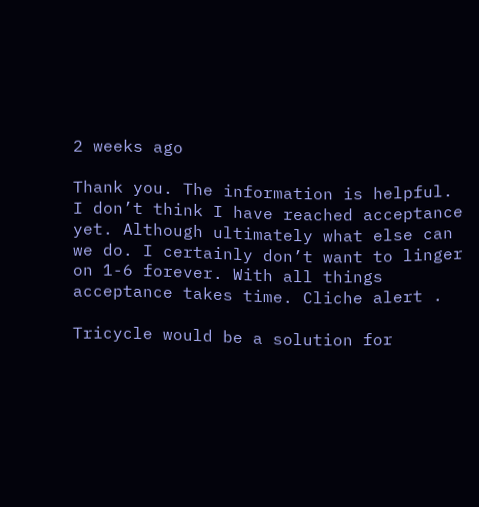2 weeks ago

Thank you. The information is helpful. I don’t think I have reached acceptance yet. Although ultimately what else can we do. I certainly don’t want to linger on 1-6 forever. With all things acceptance takes time. Cliche alert .

Tricycle would be a solution for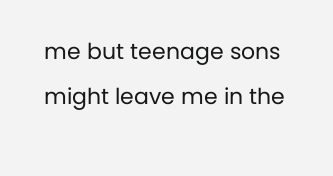me but teenage sons might leave me in the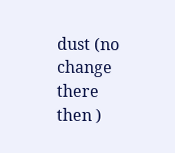dust (no change there then )